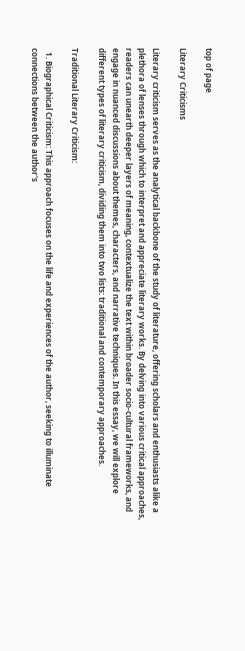top of page

Literary Criticisms

Literary criticism serves as the analytical backbone of the study of literature, offering scholars and enthusiasts alike a plethora of lenses through which to interpret and appreciate literary works. By delving into various critical approaches, readers can unearth deeper layers of meaning, contextualize the text within broader socio-cultural frameworks, and engage in nuanced discussions about themes, characters, and narrative techniques. In this essay, we will explore different types of literary criticism, dividing them into two lists: traditional and contemporary approaches.

Traditional Literary Criticism:

  1. Biographical Criticism: This approach focuses on the life and experiences of the author, seeking to illuminate connections between the author's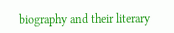biography and their literary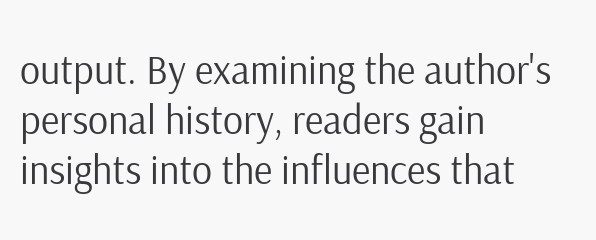output. By examining the author's personal history, readers gain insights into the influences that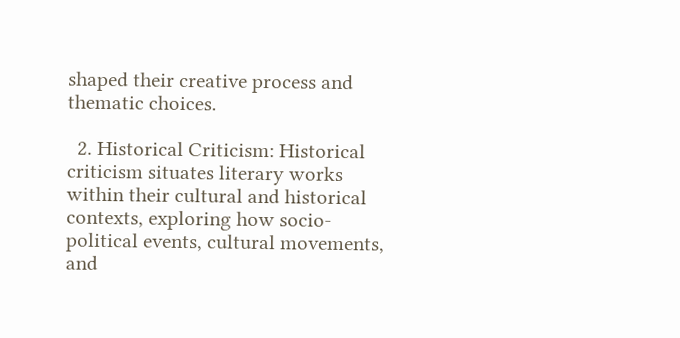shaped their creative process and thematic choices.

  2. Historical Criticism: Historical criticism situates literary works within their cultural and historical contexts, exploring how socio-political events, cultural movements, and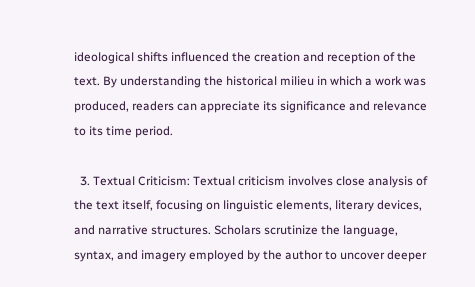ideological shifts influenced the creation and reception of the text. By understanding the historical milieu in which a work was produced, readers can appreciate its significance and relevance to its time period.

  3. Textual Criticism: Textual criticism involves close analysis of the text itself, focusing on linguistic elements, literary devices, and narrative structures. Scholars scrutinize the language, syntax, and imagery employed by the author to uncover deeper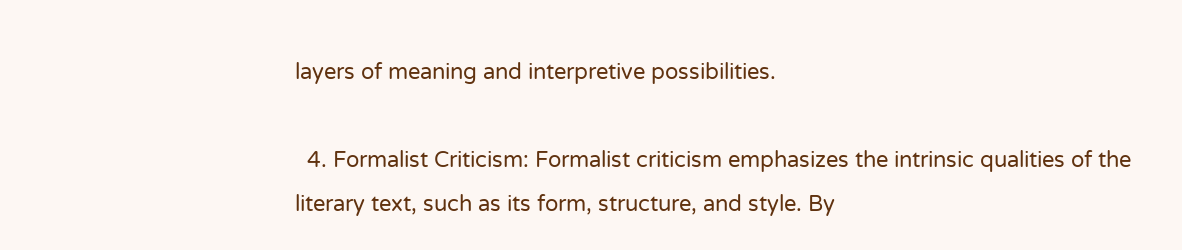layers of meaning and interpretive possibilities.

  4. Formalist Criticism: Formalist criticism emphasizes the intrinsic qualities of the literary text, such as its form, structure, and style. By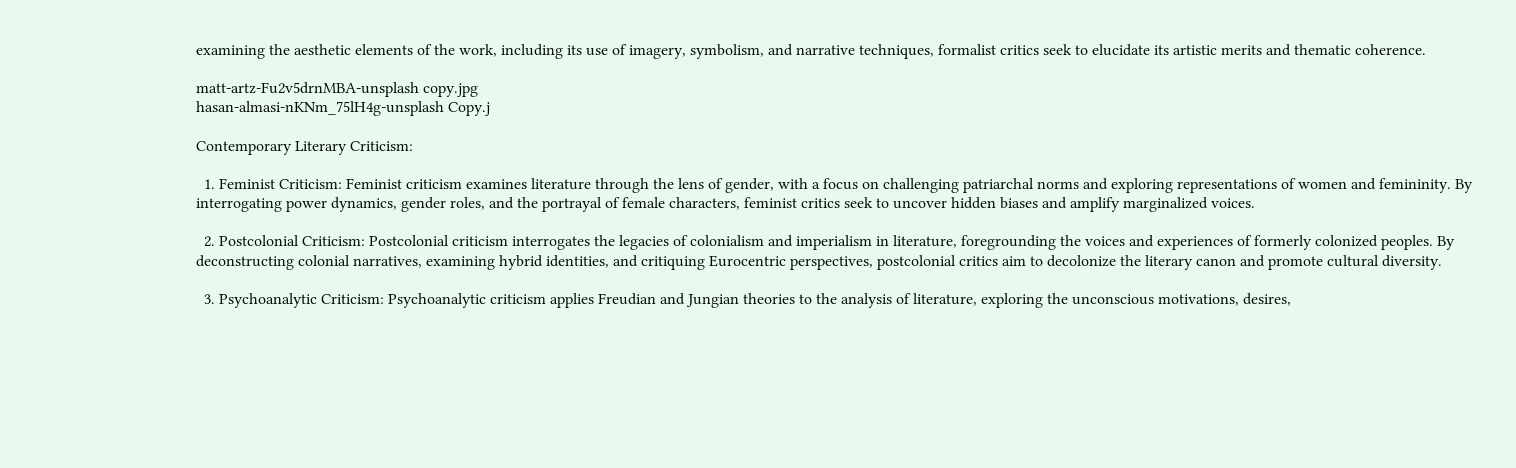examining the aesthetic elements of the work, including its use of imagery, symbolism, and narrative techniques, formalist critics seek to elucidate its artistic merits and thematic coherence.

matt-artz-Fu2v5drnMBA-unsplash copy.jpg
hasan-almasi-nKNm_75lH4g-unsplash Copy.j

Contemporary Literary Criticism:

  1. Feminist Criticism: Feminist criticism examines literature through the lens of gender, with a focus on challenging patriarchal norms and exploring representations of women and femininity. By interrogating power dynamics, gender roles, and the portrayal of female characters, feminist critics seek to uncover hidden biases and amplify marginalized voices.

  2. Postcolonial Criticism: Postcolonial criticism interrogates the legacies of colonialism and imperialism in literature, foregrounding the voices and experiences of formerly colonized peoples. By deconstructing colonial narratives, examining hybrid identities, and critiquing Eurocentric perspectives, postcolonial critics aim to decolonize the literary canon and promote cultural diversity.

  3. Psychoanalytic Criticism: Psychoanalytic criticism applies Freudian and Jungian theories to the analysis of literature, exploring the unconscious motivations, desires,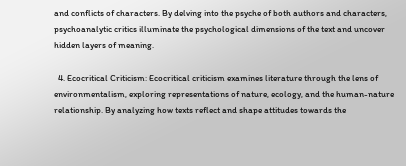and conflicts of characters. By delving into the psyche of both authors and characters, psychoanalytic critics illuminate the psychological dimensions of the text and uncover hidden layers of meaning.

  4. Ecocritical Criticism: Ecocritical criticism examines literature through the lens of environmentalism, exploring representations of nature, ecology, and the human-nature relationship. By analyzing how texts reflect and shape attitudes towards the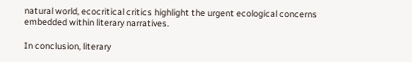natural world, ecocritical critics highlight the urgent ecological concerns embedded within literary narratives.

In conclusion, literary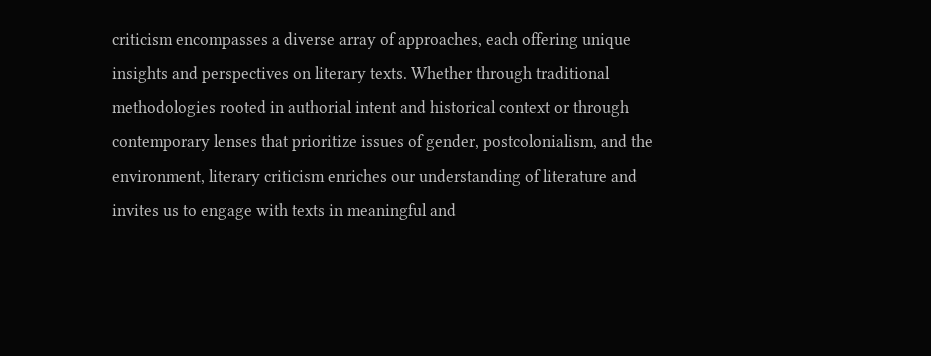criticism encompasses a diverse array of approaches, each offering unique insights and perspectives on literary texts. Whether through traditional methodologies rooted in authorial intent and historical context or through contemporary lenses that prioritize issues of gender, postcolonialism, and the environment, literary criticism enriches our understanding of literature and invites us to engage with texts in meaningful and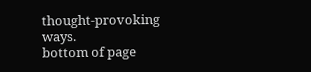thought-provoking ways.
bottom of page